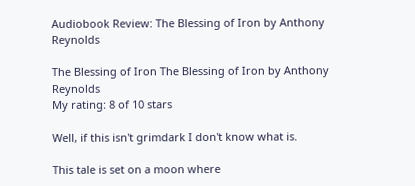Audiobook Review: The Blessing of Iron by Anthony Reynolds

The Blessing of Iron The Blessing of Iron by Anthony Reynolds
My rating: 8 of 10 stars

Well, if this isn't grimdark I don't know what is.

This tale is set on a moon where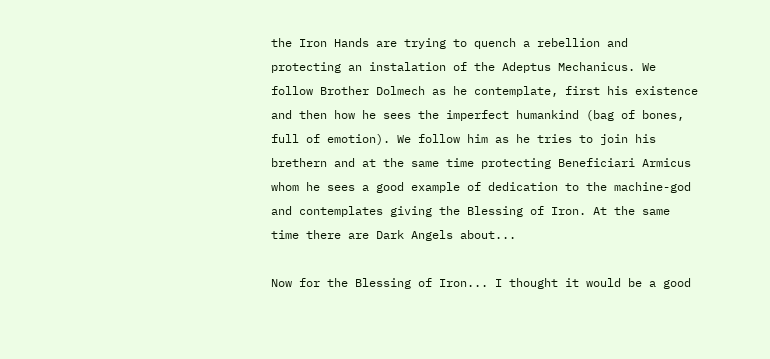the Iron Hands are trying to quench a rebellion and protecting an instalation of the Adeptus Mechanicus. We follow Brother Dolmech as he contemplate, first his existence and then how he sees the imperfect humankind (bag of bones, full of emotion). We follow him as he tries to join his brethern and at the same time protecting Beneficiari Armicus whom he sees a good example of dedication to the machine-god and contemplates giving the Blessing of Iron. At the same time there are Dark Angels about...

Now for the Blessing of Iron... I thought it would be a good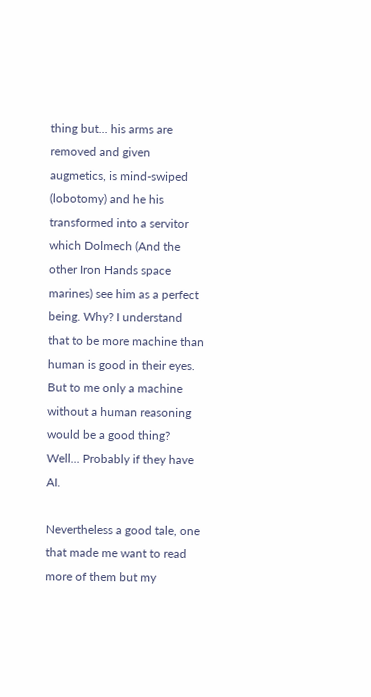thing but... his arms are removed and given augmetics, is mind-swiped (lobotomy) and he his transformed into a servitor which Dolmech (And the other Iron Hands space marines) see him as a perfect being. Why? I understand that to be more machine than human is good in their eyes. But to me only a machine without a human reasoning would be a good thing? Well... Probably if they have AI.

Nevertheless a good tale, one that made me want to read more of them but my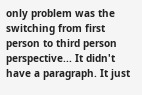only problem was the switching from first person to third person perspective... It didn't have a paragraph. It just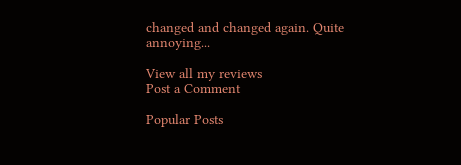changed and changed again. Quite annoying...

View all my reviews
Post a Comment

Popular Posts